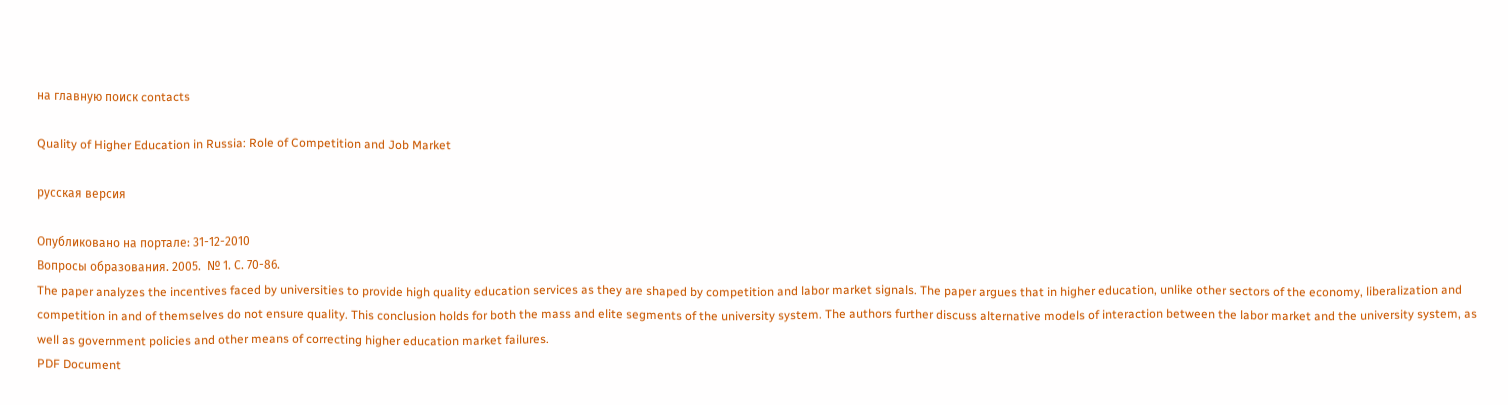на главную поиск contacts

Quality of Higher Education in Russia: Role of Competition and Job Market

русская версия

Опубликовано на портале: 31-12-2010
Вопросы образования. 2005.  № 1. С. 70-86.
The paper analyzes the incentives faced by universities to provide high quality education services as they are shaped by competition and labor market signals. The paper argues that in higher education, unlike other sectors of the economy, liberalization and competition in and of themselves do not ensure quality. This conclusion holds for both the mass and elite segments of the university system. The authors further discuss alternative models of interaction between the labor market and the university system, as well as government policies and other means of correcting higher education market failures.
PDF Document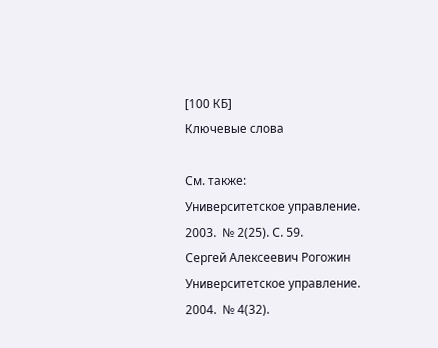[100 КБ]
Ключевые слова

См. также:
Университетское управление. 2003.  № 2(25). С. 59.
Сергей Алексеевич Рогожин
Университетское управление. 2004.  № 4(32).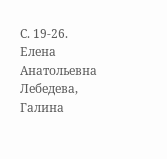С. 19-26.
Елена Анатольевна Лебедева, Галина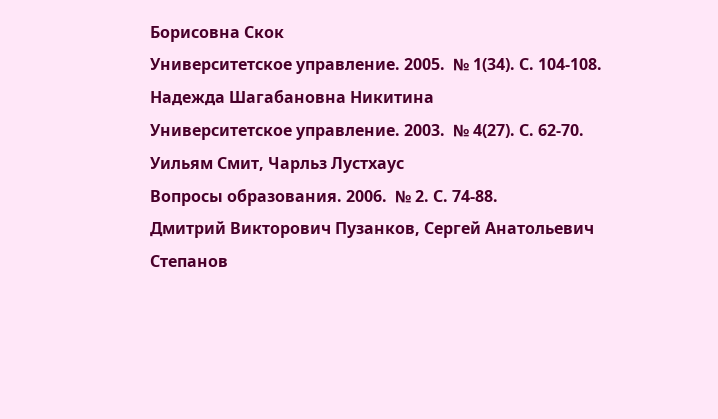Борисовна Скок
Университетское управление. 2005.  № 1(34). С. 104-108.
Надежда Шагабановна Никитина
Университетское управление. 2003.  № 4(27). С. 62-70.
Уильям Смит, Чарльз Лустхаус
Вопросы образования. 2006.  № 2. С. 74-88.
Дмитрий Викторович Пузанков, Сергей Анатольевич Степанов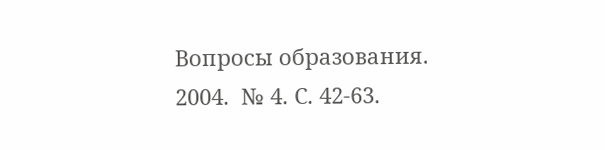Вопросы образования. 2004.  № 4. С. 42-63.